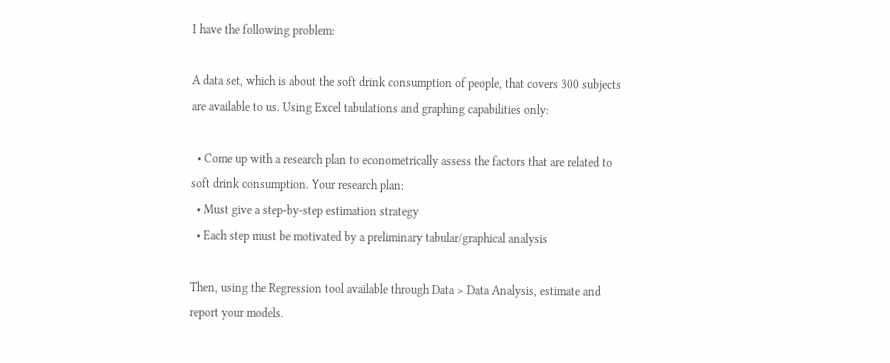I have the following problem:

A data set, which is about the soft drink consumption of people, that covers 300 subjects are available to us. Using Excel tabulations and graphing capabilities only:

  • Come up with a research plan to econometrically assess the factors that are related to soft drink consumption. Your research plan:
  • Must give a step-by-step estimation strategy
  • Each step must be motivated by a preliminary tabular/graphical analysis

Then, using the Regression tool available through Data > Data Analysis, estimate and report your models.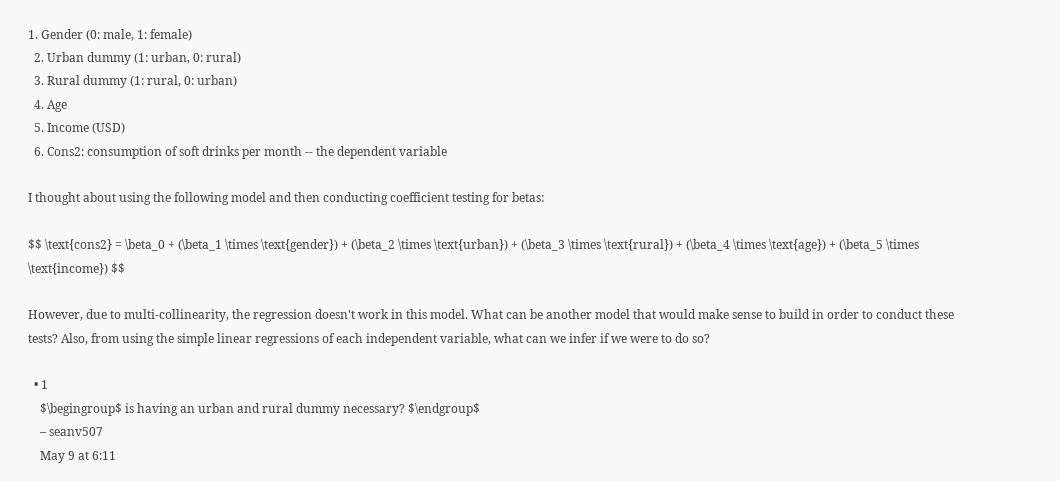1. Gender (0: male, 1: female)
  2. Urban dummy (1: urban, 0: rural)
  3. Rural dummy (1: rural, 0: urban)
  4. Age
  5. Income (USD)
  6. Cons2: consumption of soft drinks per month -- the dependent variable

I thought about using the following model and then conducting coefficient testing for betas:

$$ \text{cons2} = \beta_0 + (\beta_1 \times \text{gender}) + (\beta_2 \times \text{urban}) + (\beta_3 \times \text{rural}) + (\beta_4 \times \text{age}) + (\beta_5 \times \text{income}) $$

However, due to multi-collinearity, the regression doesn't work in this model. What can be another model that would make sense to build in order to conduct these tests? Also, from using the simple linear regressions of each independent variable, what can we infer if we were to do so?

  • 1
    $\begingroup$ is having an urban and rural dummy necessary? $\endgroup$
    – seanv507
    May 9 at 6:11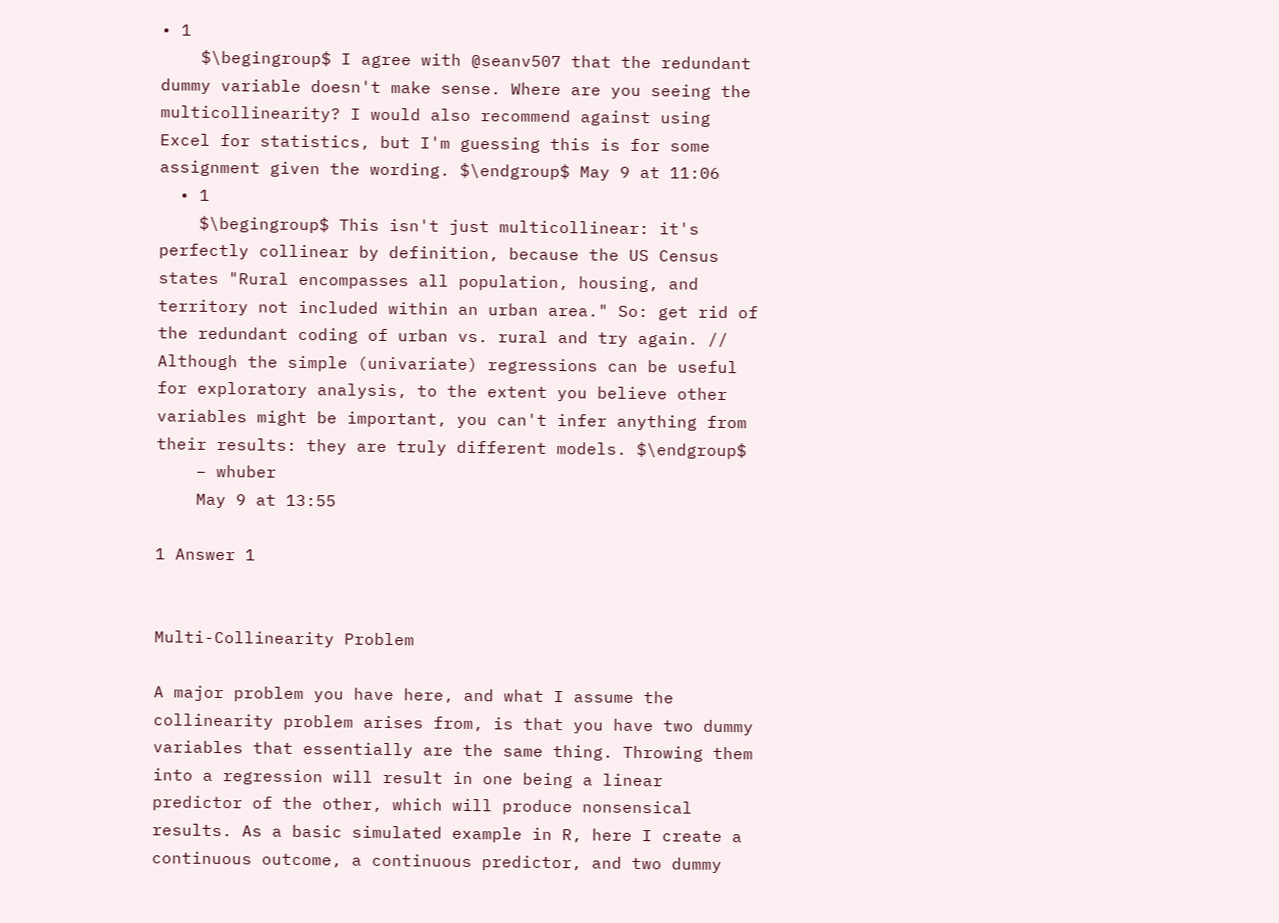• 1
    $\begingroup$ I agree with @seanv507 that the redundant dummy variable doesn't make sense. Where are you seeing the multicollinearity? I would also recommend against using Excel for statistics, but I'm guessing this is for some assignment given the wording. $\endgroup$ May 9 at 11:06
  • 1
    $\begingroup$ This isn't just multicollinear: it's perfectly collinear by definition, because the US Census states "Rural encompasses all population, housing, and territory not included within an urban area." So: get rid of the redundant coding of urban vs. rural and try again. // Although the simple (univariate) regressions can be useful for exploratory analysis, to the extent you believe other variables might be important, you can't infer anything from their results: they are truly different models. $\endgroup$
    – whuber
    May 9 at 13:55

1 Answer 1


Multi-Collinearity Problem

A major problem you have here, and what I assume the collinearity problem arises from, is that you have two dummy variables that essentially are the same thing. Throwing them into a regression will result in one being a linear predictor of the other, which will produce nonsensical results. As a basic simulated example in R, here I create a continuous outcome, a continuous predictor, and two dummy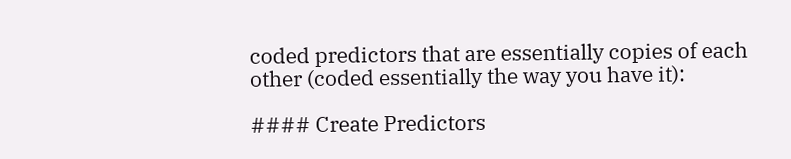coded predictors that are essentially copies of each other (coded essentially the way you have it):

#### Create Predictors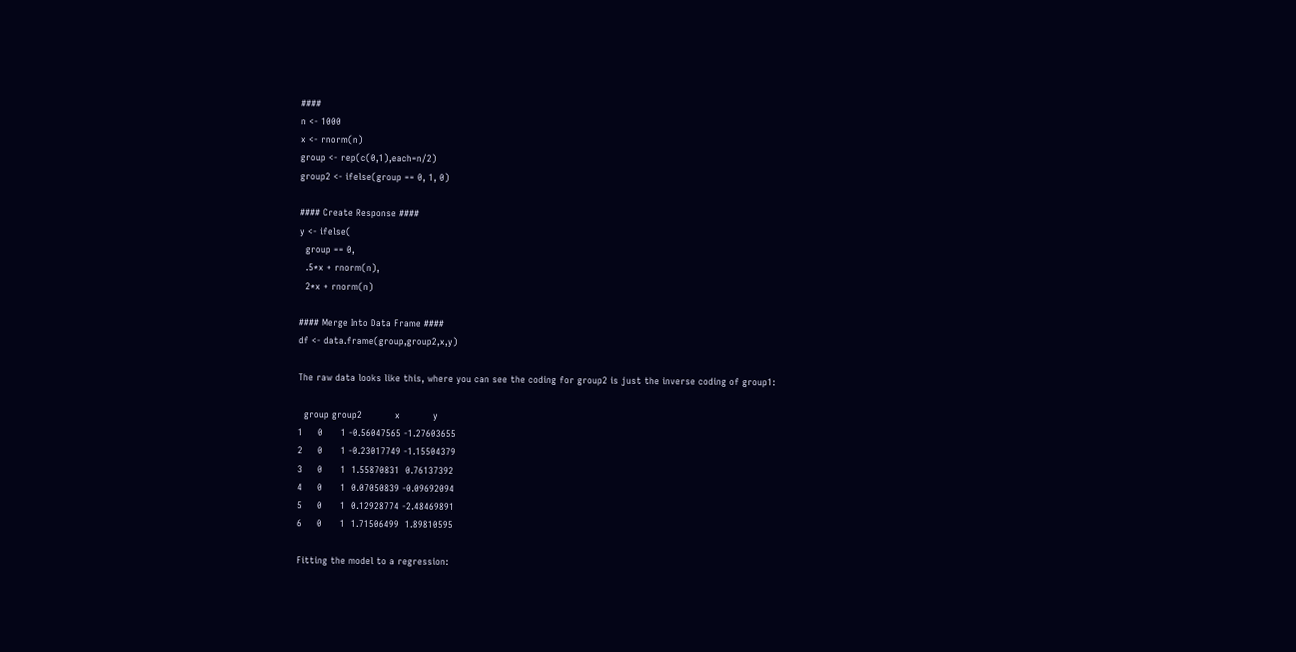####
n <- 1000
x <- rnorm(n)
group <- rep(c(0,1),each=n/2)
group2 <- ifelse(group == 0, 1, 0)

#### Create Response ####
y <- ifelse(
  group == 0,
  .5*x + rnorm(n),
  2*x + rnorm(n)

#### Merge Into Data Frame ####
df <- data.frame(group,group2,x,y)

The raw data looks like this, where you can see the coding for group2 is just the inverse coding of group1:

  group group2           x           y
1     0      1 -0.56047565 -1.27603655
2     0      1 -0.23017749 -1.15504379
3     0      1  1.55870831  0.76137392
4     0      1  0.07050839 -0.09692094
5     0      1  0.12928774 -2.48469891
6     0      1  1.71506499  1.89810595

Fitting the model to a regression: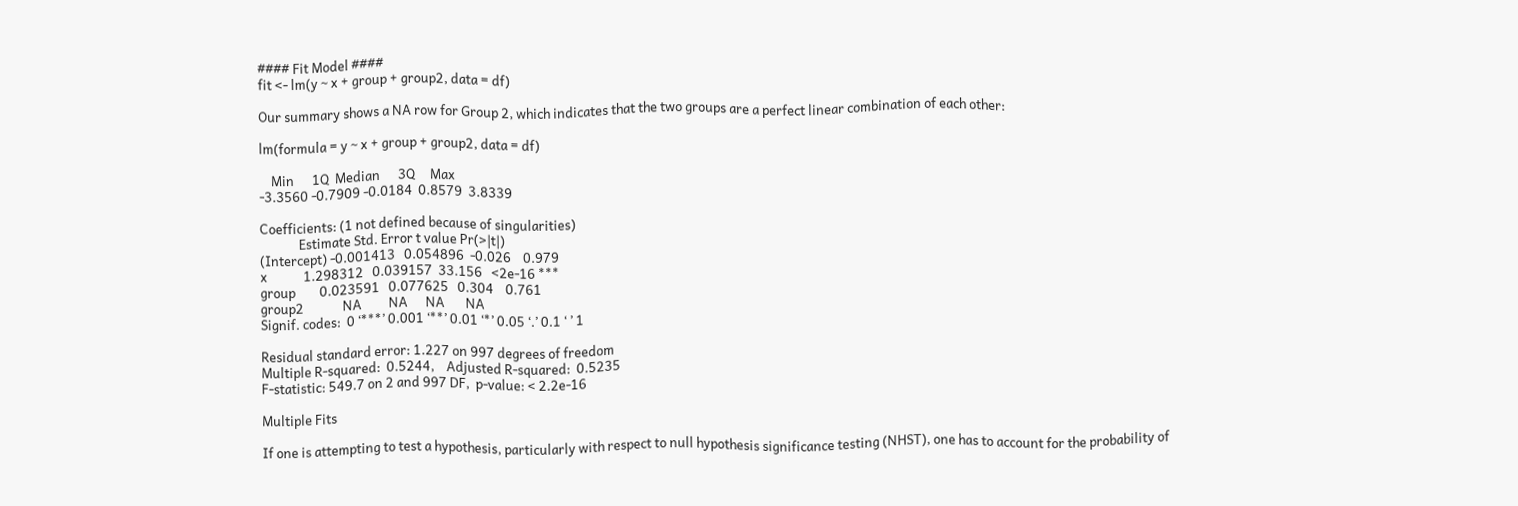#### Fit Model ####
fit <- lm(y ~ x + group + group2, data = df)

Our summary shows a NA row for Group 2, which indicates that the two groups are a perfect linear combination of each other:

lm(formula = y ~ x + group + group2, data = df)

    Min      1Q  Median      3Q     Max
-3.3560 -0.7909 -0.0184  0.8579  3.8339

Coefficients: (1 not defined because of singularities)
             Estimate Std. Error t value Pr(>|t|)
(Intercept) -0.001413   0.054896  -0.026    0.979
x            1.298312   0.039157  33.156   <2e-16 ***
group        0.023591   0.077625   0.304    0.761
group2             NA         NA      NA       NA
Signif. codes:  0 ‘***’ 0.001 ‘**’ 0.01 ‘*’ 0.05 ‘.’ 0.1 ‘ ’ 1

Residual standard error: 1.227 on 997 degrees of freedom
Multiple R-squared:  0.5244,    Adjusted R-squared:  0.5235
F-statistic: 549.7 on 2 and 997 DF,  p-value: < 2.2e-16

Multiple Fits

If one is attempting to test a hypothesis, particularly with respect to null hypothesis significance testing (NHST), one has to account for the probability of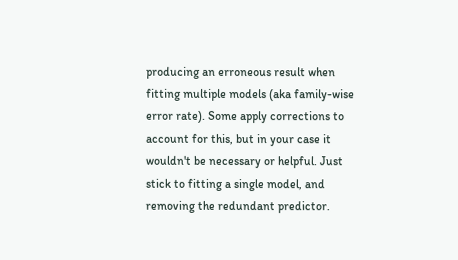producing an erroneous result when fitting multiple models (aka family-wise error rate). Some apply corrections to account for this, but in your case it wouldn't be necessary or helpful. Just stick to fitting a single model, and removing the redundant predictor.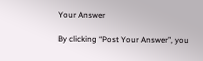Your Answer

By clicking “Post Your Answer”, you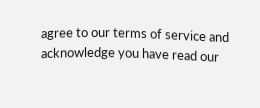agree to our terms of service and acknowledge you have read our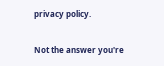privacy policy.

Not the answer you're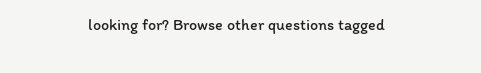looking for? Browse other questions tagged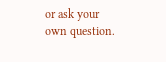or ask your own question.